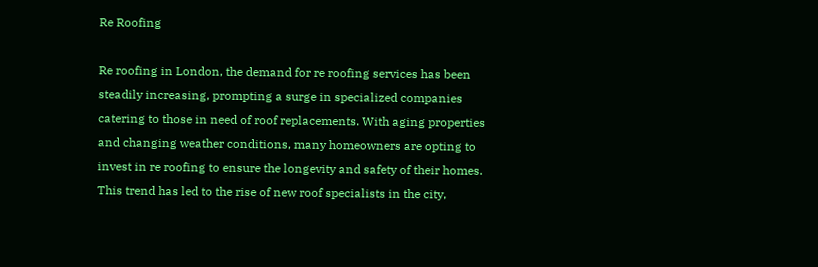Re Roofing

Re roofing in London, the demand for re roofing services has been steadily increasing, prompting a surge in specialized companies catering to those in need of roof replacements. With aging properties and changing weather conditions, many homeowners are opting to invest in re roofing to ensure the longevity and safety of their homes. This trend has led to the rise of new roof specialists in the city,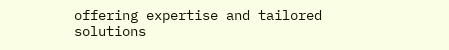offering expertise and tailored solutions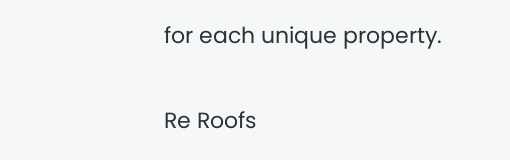for each unique property.

Re Roofs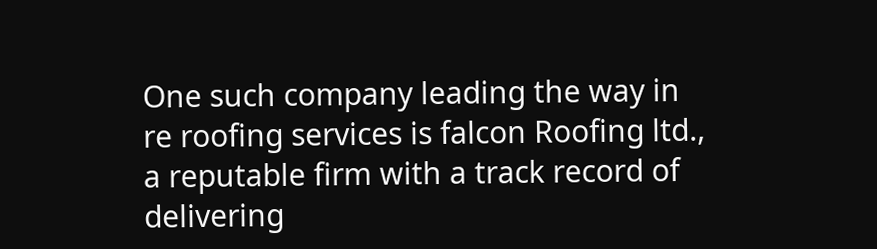One such company leading the way in re roofing services is falcon Roofing ltd., a reputable firm with a track record of delivering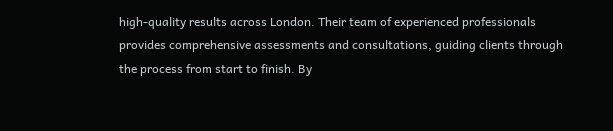high-quality results across London. Their team of experienced professionals provides comprehensive assessments and consultations, guiding clients through the process from start to finish. By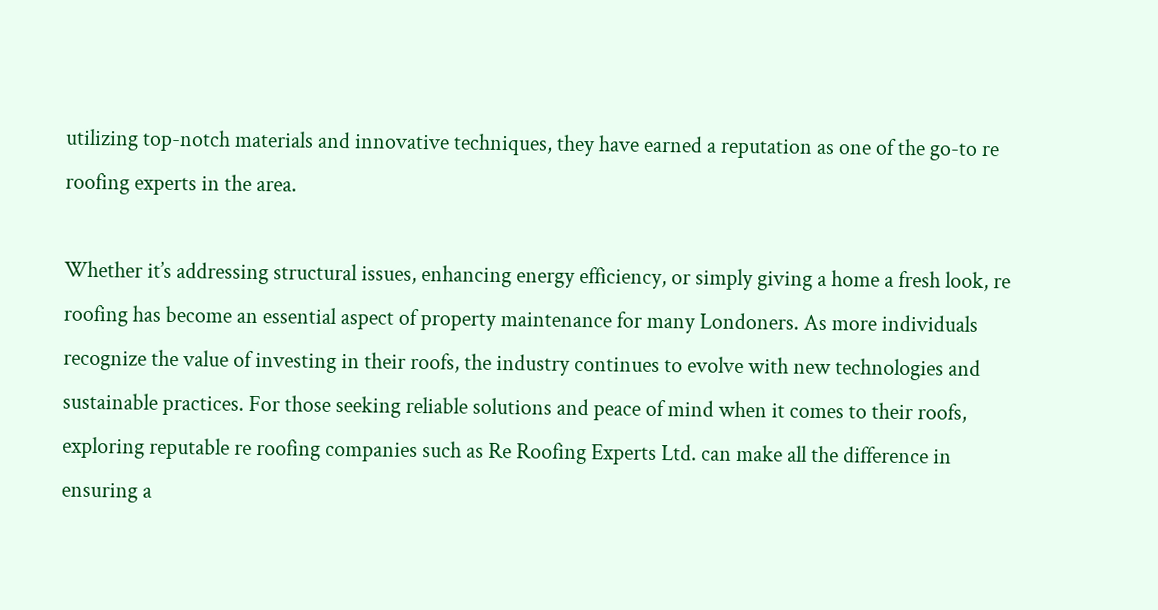utilizing top-notch materials and innovative techniques, they have earned a reputation as one of the go-to re roofing experts in the area.

Whether it’s addressing structural issues, enhancing energy efficiency, or simply giving a home a fresh look, re roofing has become an essential aspect of property maintenance for many Londoners. As more individuals recognize the value of investing in their roofs, the industry continues to evolve with new technologies and sustainable practices. For those seeking reliable solutions and peace of mind when it comes to their roofs, exploring reputable re roofing companies such as Re Roofing Experts Ltd. can make all the difference in ensuring a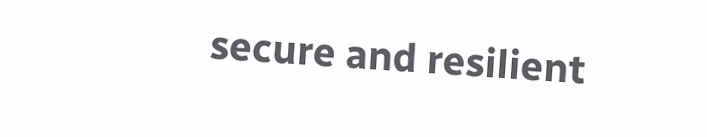secure and resilient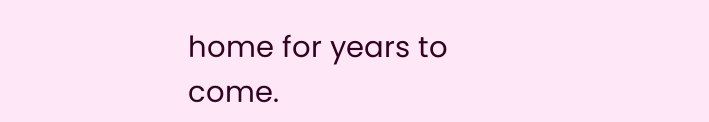home for years to come.